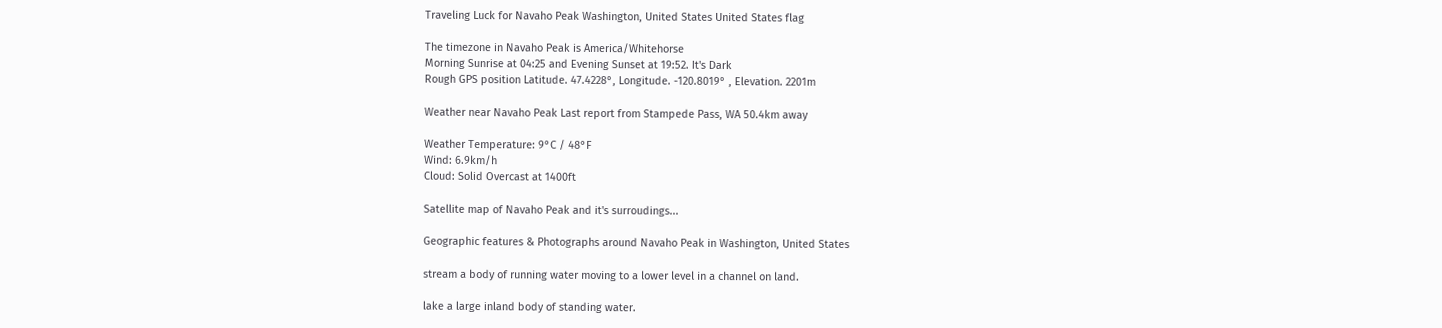Traveling Luck for Navaho Peak Washington, United States United States flag

The timezone in Navaho Peak is America/Whitehorse
Morning Sunrise at 04:25 and Evening Sunset at 19:52. It's Dark
Rough GPS position Latitude. 47.4228°, Longitude. -120.8019° , Elevation. 2201m

Weather near Navaho Peak Last report from Stampede Pass, WA 50.4km away

Weather Temperature: 9°C / 48°F
Wind: 6.9km/h
Cloud: Solid Overcast at 1400ft

Satellite map of Navaho Peak and it's surroudings...

Geographic features & Photographs around Navaho Peak in Washington, United States

stream a body of running water moving to a lower level in a channel on land.

lake a large inland body of standing water.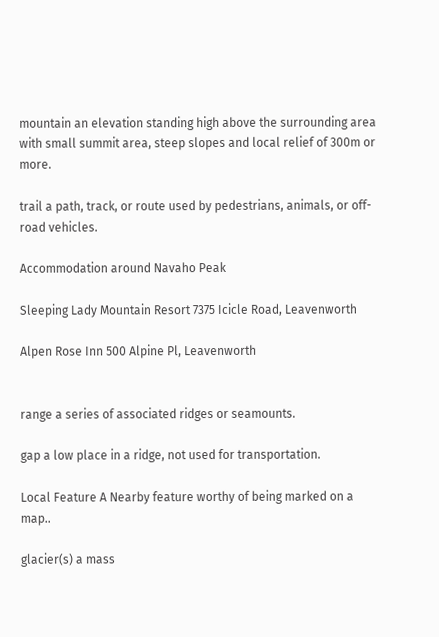mountain an elevation standing high above the surrounding area with small summit area, steep slopes and local relief of 300m or more.

trail a path, track, or route used by pedestrians, animals, or off-road vehicles.

Accommodation around Navaho Peak

Sleeping Lady Mountain Resort 7375 Icicle Road, Leavenworth

Alpen Rose Inn 500 Alpine Pl, Leavenworth


range a series of associated ridges or seamounts.

gap a low place in a ridge, not used for transportation.

Local Feature A Nearby feature worthy of being marked on a map..

glacier(s) a mass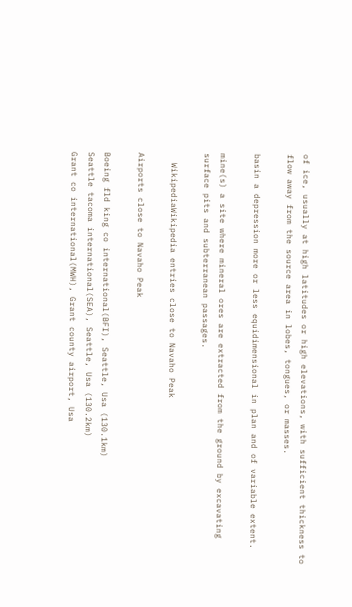of ice, usually at high latitudes or high elevations, with sufficient thickness to flow away from the source area in lobes, tongues, or masses.

basin a depression more or less equidimensional in plan and of variable extent.

mine(s) a site where mineral ores are extracted from the ground by excavating surface pits and subterranean passages.

  WikipediaWikipedia entries close to Navaho Peak

Airports close to Navaho Peak

Boeing fld king co international(BFI), Seattle, Usa (130.1km)
Seattle tacoma international(SEA), Seattle, Usa (130.2km)
Grant co international(MWH), Grant county airport, Usa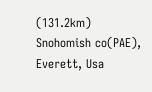(131.2km)
Snohomish co(PAE), Everett, Usa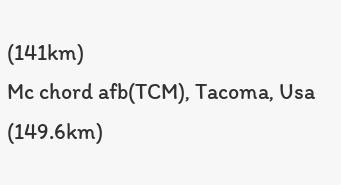(141km)
Mc chord afb(TCM), Tacoma, Usa (149.6km)